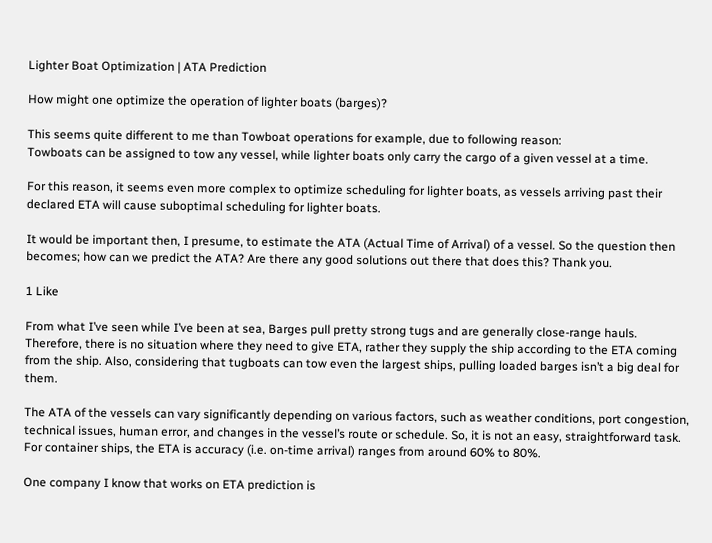Lighter Boat Optimization | ATA Prediction

How might one optimize the operation of lighter boats (barges)?

This seems quite different to me than Towboat operations for example, due to following reason:
Towboats can be assigned to tow any vessel, while lighter boats only carry the cargo of a given vessel at a time.

For this reason, it seems even more complex to optimize scheduling for lighter boats, as vessels arriving past their declared ETA will cause suboptimal scheduling for lighter boats.

It would be important then, I presume, to estimate the ATA (Actual Time of Arrival) of a vessel. So the question then becomes; how can we predict the ATA? Are there any good solutions out there that does this? Thank you.

1 Like

From what I’ve seen while I’ve been at sea, Barges pull pretty strong tugs and are generally close-range hauls. Therefore, there is no situation where they need to give ETA, rather they supply the ship according to the ETA coming from the ship. Also, considering that tugboats can tow even the largest ships, pulling loaded barges isn’t a big deal for them.

The ATA of the vessels can vary significantly depending on various factors, such as weather conditions, port congestion, technical issues, human error, and changes in the vessel’s route or schedule. So, it is not an easy, straightforward task. For container ships, the ETA is accuracy (i.e. on-time arrival) ranges from around 60% to 80%.

One company I know that works on ETA prediction is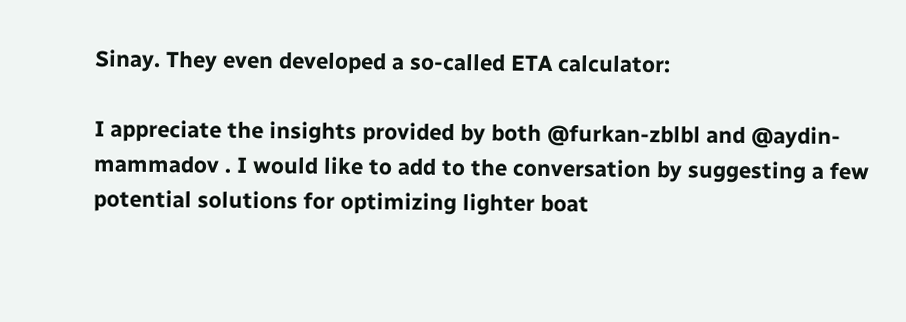Sinay. They even developed a so-called ETA calculator:

I appreciate the insights provided by both @furkan-zblbl and @aydin-mammadov . I would like to add to the conversation by suggesting a few potential solutions for optimizing lighter boat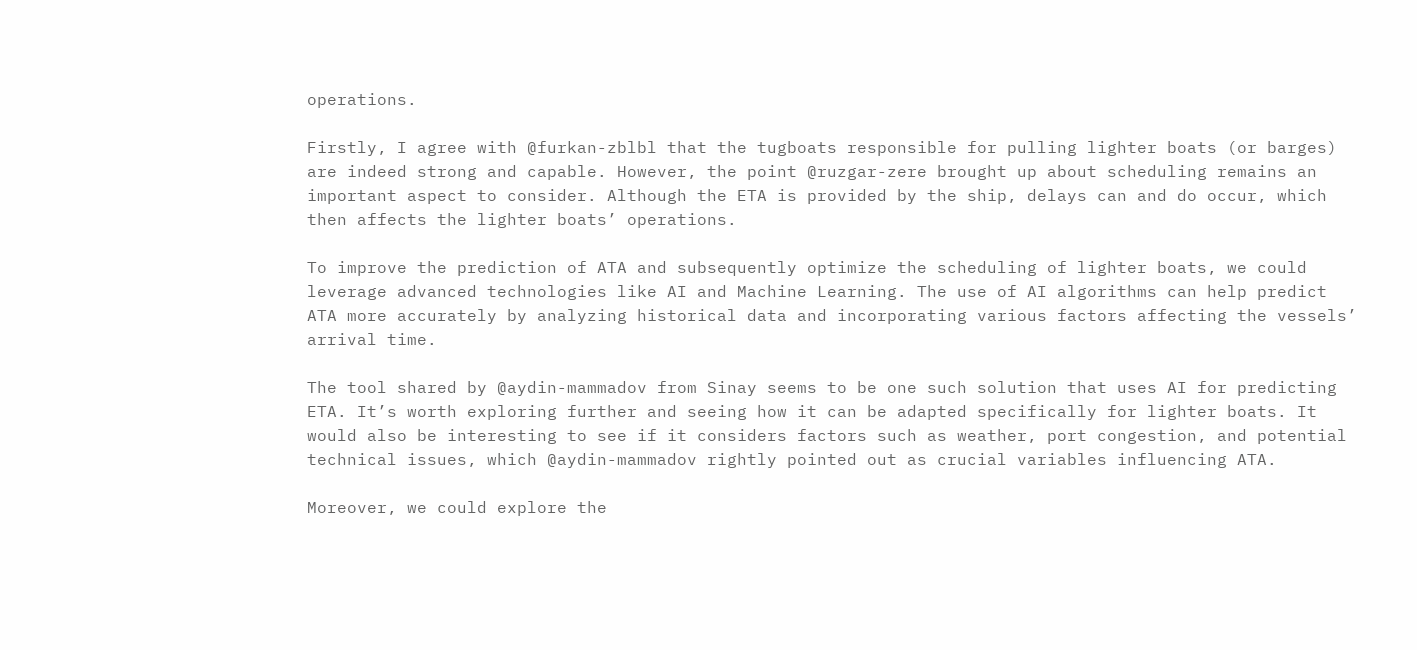operations.

Firstly, I agree with @furkan-zblbl that the tugboats responsible for pulling lighter boats (or barges) are indeed strong and capable. However, the point @ruzgar-zere brought up about scheduling remains an important aspect to consider. Although the ETA is provided by the ship, delays can and do occur, which then affects the lighter boats’ operations.

To improve the prediction of ATA and subsequently optimize the scheduling of lighter boats, we could leverage advanced technologies like AI and Machine Learning. The use of AI algorithms can help predict ATA more accurately by analyzing historical data and incorporating various factors affecting the vessels’ arrival time.

The tool shared by @aydin-mammadov from Sinay seems to be one such solution that uses AI for predicting ETA. It’s worth exploring further and seeing how it can be adapted specifically for lighter boats. It would also be interesting to see if it considers factors such as weather, port congestion, and potential technical issues, which @aydin-mammadov rightly pointed out as crucial variables influencing ATA.

Moreover, we could explore the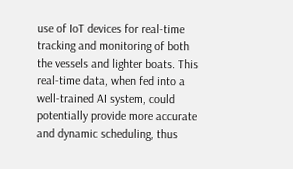use of IoT devices for real-time tracking and monitoring of both the vessels and lighter boats. This real-time data, when fed into a well-trained AI system, could potentially provide more accurate and dynamic scheduling, thus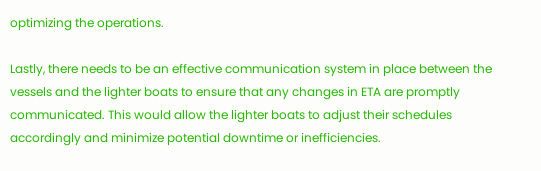optimizing the operations.

Lastly, there needs to be an effective communication system in place between the vessels and the lighter boats to ensure that any changes in ETA are promptly communicated. This would allow the lighter boats to adjust their schedules accordingly and minimize potential downtime or inefficiencies.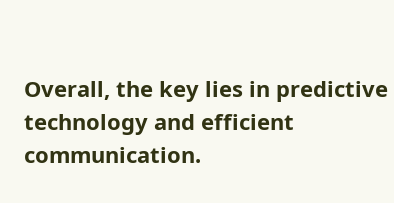Overall, the key lies in predictive technology and efficient communication.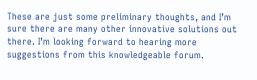These are just some preliminary thoughts, and I’m sure there are many other innovative solutions out there. I’m looking forward to hearing more suggestions from this knowledgeable forum.